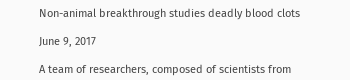Non-animal breakthrough studies deadly blood clots

June 9, 2017

A team of researchers, composed of scientists from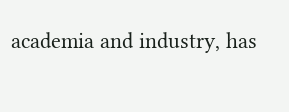academia and industry, has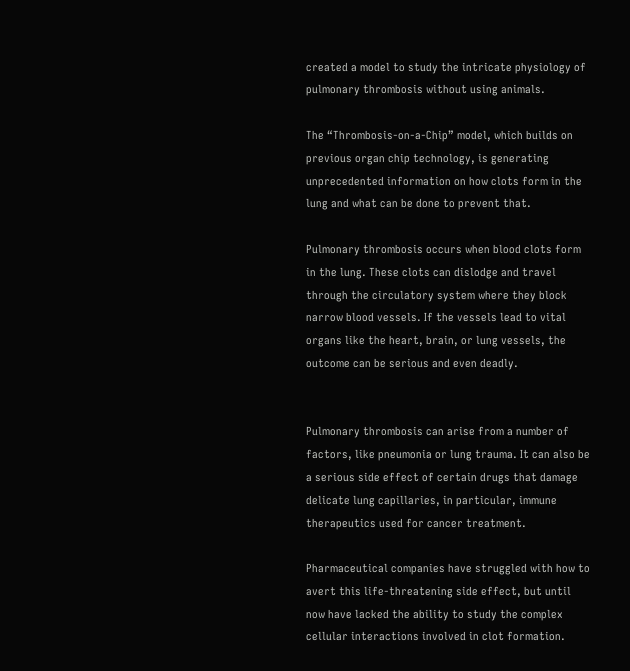created a model to study the intricate physiology of pulmonary thrombosis without using animals.

The “Thrombosis-on-a-Chip” model, which builds on previous organ chip technology, is generating unprecedented information on how clots form in the lung and what can be done to prevent that.

Pulmonary thrombosis occurs when blood clots form in the lung. These clots can dislodge and travel through the circulatory system where they block narrow blood vessels. If the vessels lead to vital organs like the heart, brain, or lung vessels, the outcome can be serious and even deadly.


Pulmonary thrombosis can arise from a number of factors, like pneumonia or lung trauma. It can also be a serious side effect of certain drugs that damage delicate lung capillaries, in particular, immune therapeutics used for cancer treatment.

Pharmaceutical companies have struggled with how to avert this life-threatening side effect, but until now have lacked the ability to study the complex cellular interactions involved in clot formation.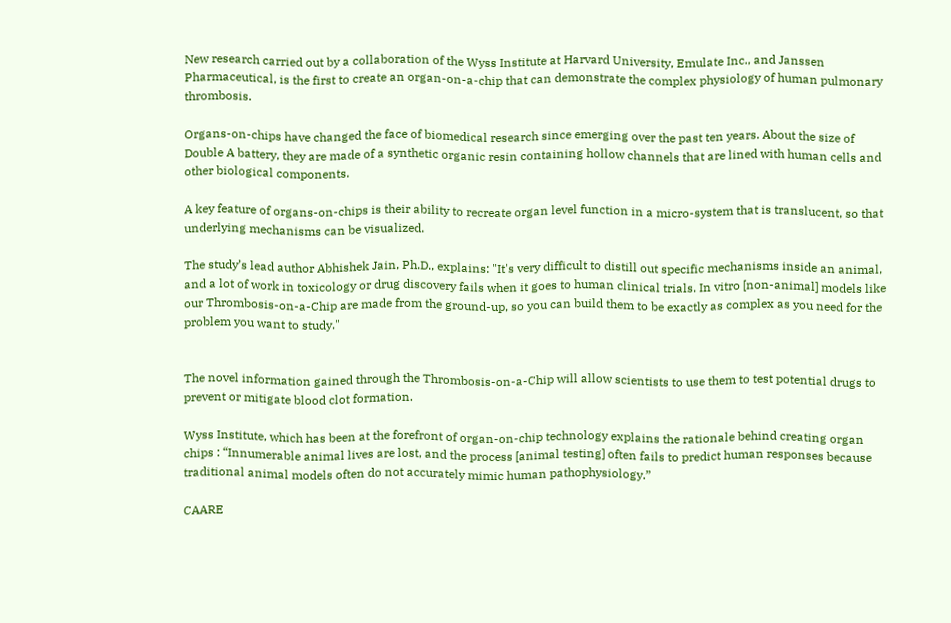New research carried out by a collaboration of the Wyss Institute at Harvard University, Emulate Inc., and Janssen Pharmaceutical, is the first to create an organ-on-a-chip that can demonstrate the complex physiology of human pulmonary thrombosis.

Organs-on-chips have changed the face of biomedical research since emerging over the past ten years. About the size of Double A battery, they are made of a synthetic organic resin containing hollow channels that are lined with human cells and other biological components.

A key feature of organs-on-chips is their ability to recreate organ level function in a micro-system that is translucent, so that underlying mechanisms can be visualized.

The study’s lead author Abhishek Jain, Ph.D., explains: "It's very difficult to distill out specific mechanisms inside an animal, and a lot of work in toxicology or drug discovery fails when it goes to human clinical trials. In vitro [non-animal] models like our Thrombosis-on-a-Chip are made from the ground-up, so you can build them to be exactly as complex as you need for the problem you want to study."


The novel information gained through the Thrombosis-on-a-Chip will allow scientists to use them to test potential drugs to prevent or mitigate blood clot formation.

Wyss Institute, which has been at the forefront of organ-on-chip technology explains the rationale behind creating organ chips : “Innumerable animal lives are lost, and the process [animal testing] often fails to predict human responses because traditional animal models often do not accurately mimic human pathophysiology.”

CAARE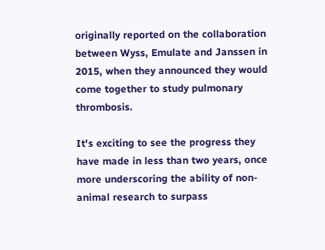originally reported on the collaboration between Wyss, Emulate and Janssen in 2015, when they announced they would come together to study pulmonary thrombosis.

It's exciting to see the progress they have made in less than two years, once more underscoring the ability of non-animal research to surpass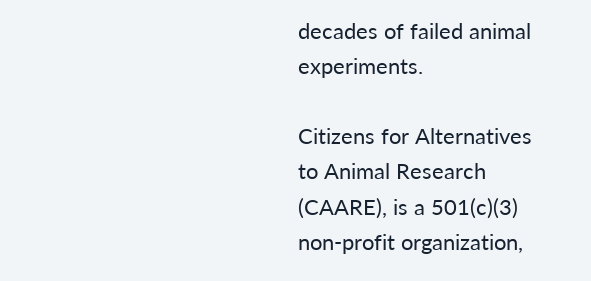decades of failed animal experiments.

Citizens for Alternatives to Animal Research (CAARE), is a 501(c)(3) non-profit organization,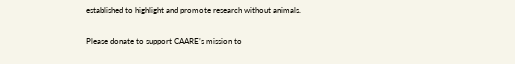established to highlight and promote research without animals.

Please donate to support CAARE’s mission to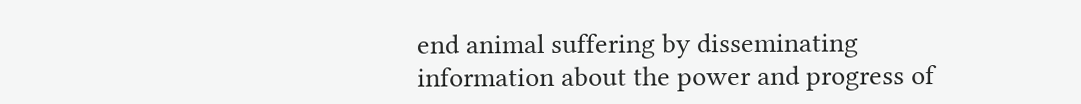end animal suffering by disseminating information about the power and progress of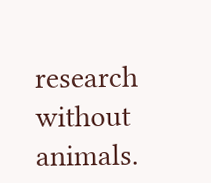research without animals.